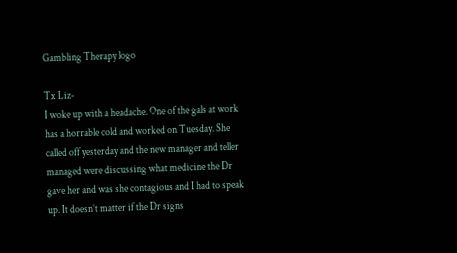Gambling Therapy logo

Tx Liz-
I woke up with a headache. One of the gals at work has a horrable cold and worked on Tuesday. She called off yesterday and the new manager and teller managed were discussing what medicine the Dr gave her and was she contagious and I had to speak up. It doesn’t matter if the Dr signs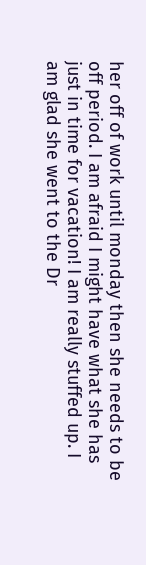her off of work until monday then she needs to be off period. I am afraid I might have what she has just in time for vacation! I am really stuffed up. I am glad she went to the Dr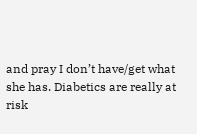and pray I don’t have/get what she has. Diabetics are really at risk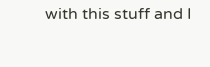with this stuff and I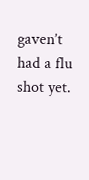gaven’t had a flu shot yet.